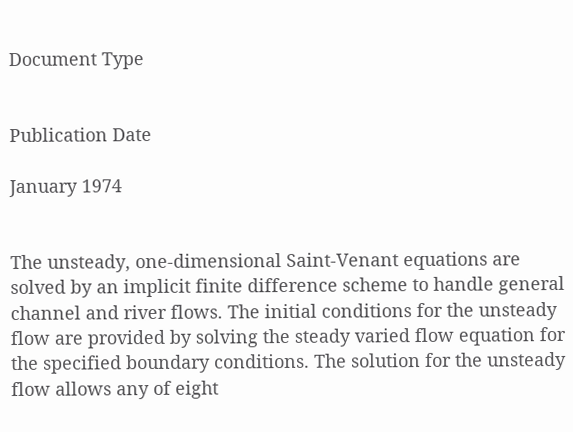Document Type


Publication Date

January 1974


The unsteady, one-dimensional Saint-Venant equations are solved by an implicit finite difference scheme to handle general channel and river flows. The initial conditions for the unsteady flow are provided by solving the steady varied flow equation for the specified boundary conditions. The solution for the unsteady flow allows any of eight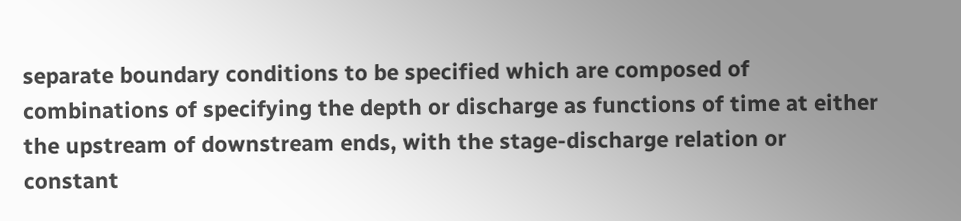separate boundary conditions to be specified which are composed of combinations of specifying the depth or discharge as functions of time at either the upstream of downstream ends, with the stage-discharge relation or constant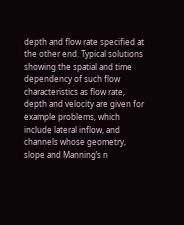depth and flow rate specified at the other end. Typical solutions showing the spatial and time dependency of such flow characteristics as flow rate, depth and velocity are given for example problems, which include lateral inflow, and channels whose geometry, slope and Manning’s n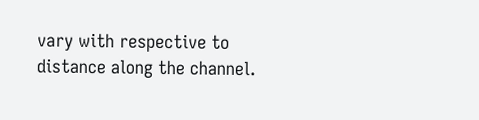vary with respective to distance along the channel.